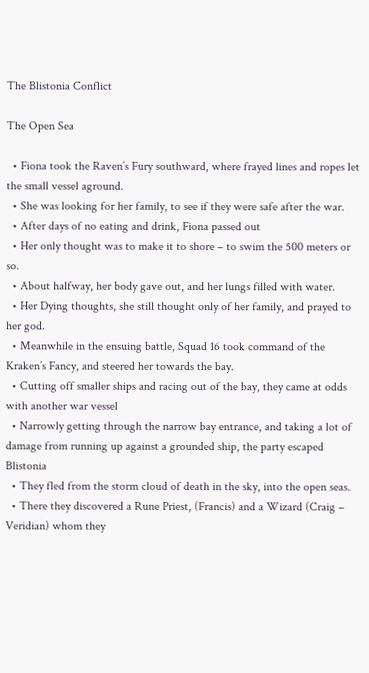The Blistonia Conflict

The Open Sea

  • Fiona took the Raven’s Fury southward, where frayed lines and ropes let the small vessel aground.
  • She was looking for her family, to see if they were safe after the war.
  • After days of no eating and drink, Fiona passed out
  • Her only thought was to make it to shore – to swim the 500 meters or so.
  • About halfway, her body gave out, and her lungs filled with water.
  • Her Dying thoughts, she still thought only of her family, and prayed to her god.
  • Meanwhile in the ensuing battle, Squad 16 took command of the Kraken’s Fancy, and steered her towards the bay.
  • Cutting off smaller ships and racing out of the bay, they came at odds with another war vessel
  • Narrowly getting through the narrow bay entrance, and taking a lot of damage from running up against a grounded ship, the party escaped Blistonia
  • They fled from the storm cloud of death in the sky, into the open seas.
  • There they discovered a Rune Priest, (Francis) and a Wizard (Craig – Veridian) whom they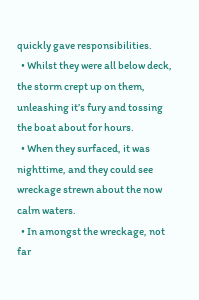quickly gave responsibilities.
  • Whilst they were all below deck, the storm crept up on them, unleashing it’s fury and tossing the boat about for hours.
  • When they surfaced, it was nighttime, and they could see wreckage strewn about the now calm waters.
  • In amongst the wreckage, not far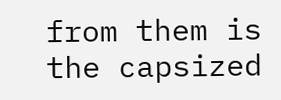from them is the capsized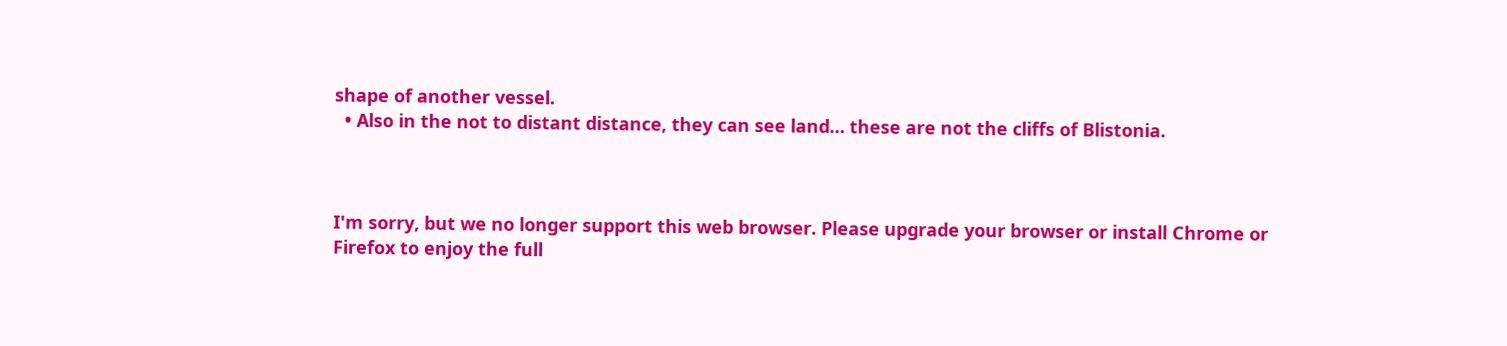shape of another vessel.
  • Also in the not to distant distance, they can see land… these are not the cliffs of Blistonia.



I'm sorry, but we no longer support this web browser. Please upgrade your browser or install Chrome or Firefox to enjoy the full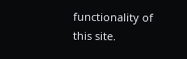functionality of this site.